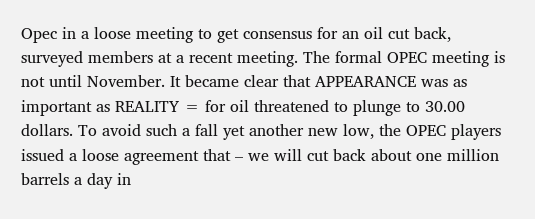Opec in a loose meeting to get consensus for an oil cut back, surveyed members at a recent meeting. The formal OPEC meeting is not until November. It became clear that APPEARANCE was as important as REALITY = for oil threatened to plunge to 30.00 dollars. To avoid such a fall yet another new low, the OPEC players issued a loose agreement that – we will cut back about one million barrels a day in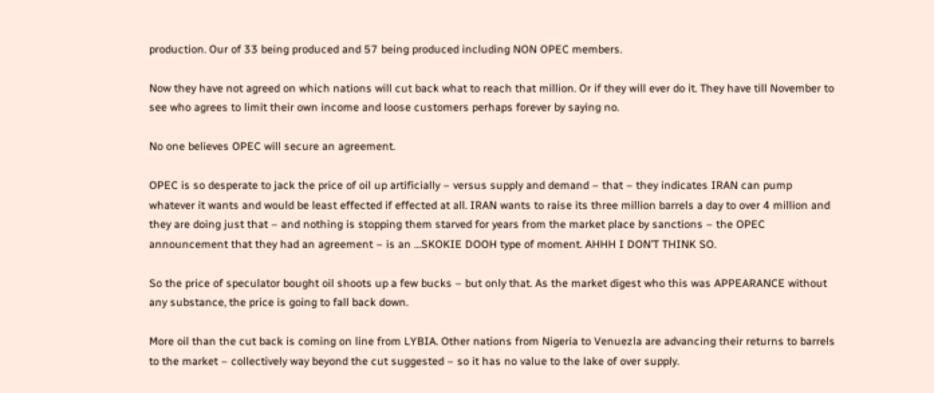production. Our of 33 being produced and 57 being produced including NON OPEC members.

Now they have not agreed on which nations will cut back what to reach that million. Or if they will ever do it. They have till November to see who agrees to limit their own income and loose customers perhaps forever by saying no.

No one believes OPEC will secure an agreement.

OPEC is so desperate to jack the price of oil up artificially – versus supply and demand – that – they indicates IRAN can pump whatever it wants and would be least effected if effected at all. IRAN wants to raise its three million barrels a day to over 4 million and they are doing just that – and nothing is stopping them starved for years from the market place by sanctions – the OPEC announcement that they had an agreement – is an …SKOKIE DOOH type of moment. AHHH I DON’T THINK SO.

So the price of speculator bought oil shoots up a few bucks – but only that. As the market digest who this was APPEARANCE without any substance, the price is going to fall back down.

More oil than the cut back is coming on line from LYBIA. Other nations from Nigeria to Venuezla are advancing their returns to barrels to the market – collectively way beyond the cut suggested – so it has no value to the lake of over supply.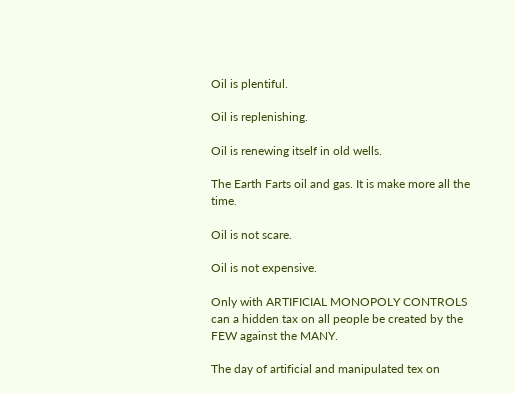Oil is plentiful.

Oil is replenishing.

Oil is renewing itself in old wells.

The Earth Farts oil and gas. It is make more all the time.

Oil is not scare.

Oil is not expensive.

Only with ARTIFICIAL MONOPOLY CONTROLS can a hidden tax on all people be created by the FEW against the MANY.

The day of artificial and manipulated tex on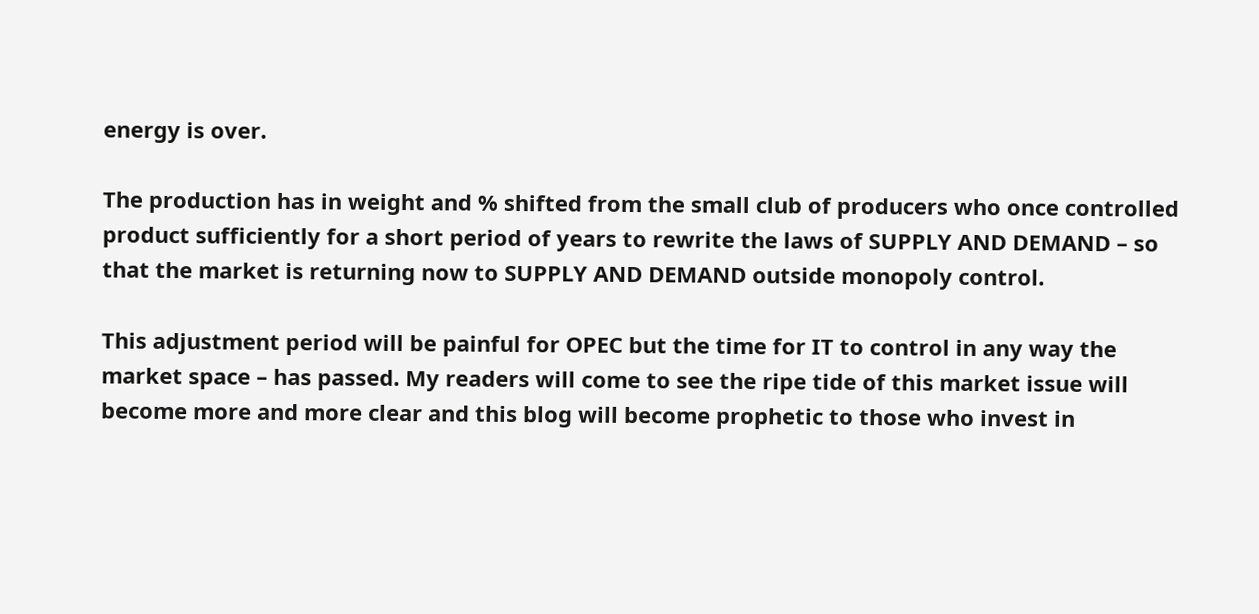energy is over.

The production has in weight and % shifted from the small club of producers who once controlled product sufficiently for a short period of years to rewrite the laws of SUPPLY AND DEMAND – so that the market is returning now to SUPPLY AND DEMAND outside monopoly control.

This adjustment period will be painful for OPEC but the time for IT to control in any way the market space – has passed. My readers will come to see the ripe tide of this market issue will become more and more clear and this blog will become prophetic to those who invest in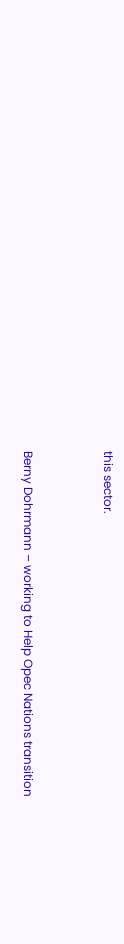this sector.


Berny Dohrmann – working to Help Opec Nations transition